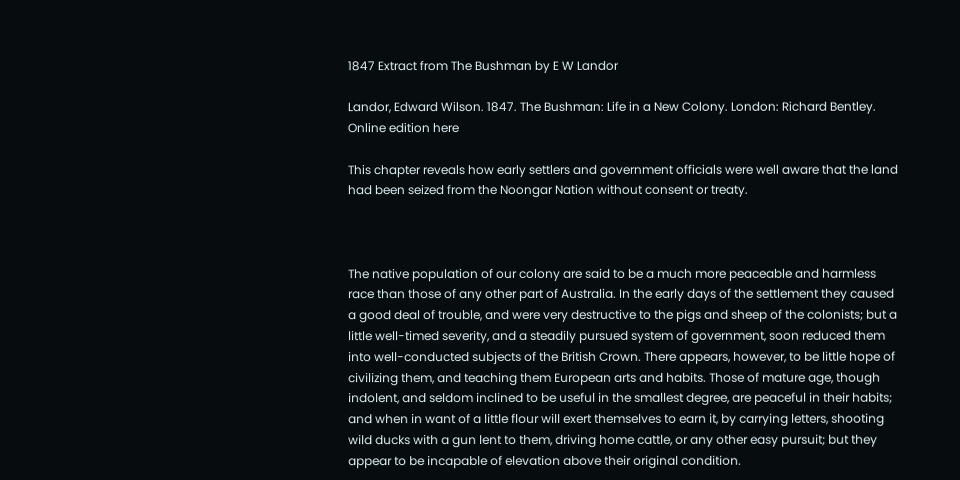1847 Extract from The Bushman by E W Landor

Landor, Edward Wilson. 1847. The Bushman: Life in a New Colony. London: Richard Bentley.
Online edition here

This chapter reveals how early settlers and government officials were well aware that the land had been seized from the Noongar Nation without consent or treaty.



The native population of our colony are said to be a much more peaceable and harmless race than those of any other part of Australia. In the early days of the settlement they caused a good deal of trouble, and were very destructive to the pigs and sheep of the colonists; but a little well-timed severity, and a steadily pursued system of government, soon reduced them into well-conducted subjects of the British Crown. There appears, however, to be little hope of civilizing them, and teaching them European arts and habits. Those of mature age, though indolent, and seldom inclined to be useful in the smallest degree, are peaceful in their habits; and when in want of a little flour will exert themselves to earn it, by carrying letters, shooting wild ducks with a gun lent to them, driving home cattle, or any other easy pursuit; but they appear to be incapable of elevation above their original condition.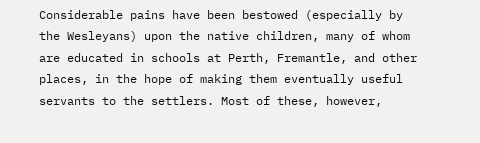Considerable pains have been bestowed (especially by the Wesleyans) upon the native children, many of whom are educated in schools at Perth, Fremantle, and other places, in the hope of making them eventually useful servants to the settlers. Most of these, however,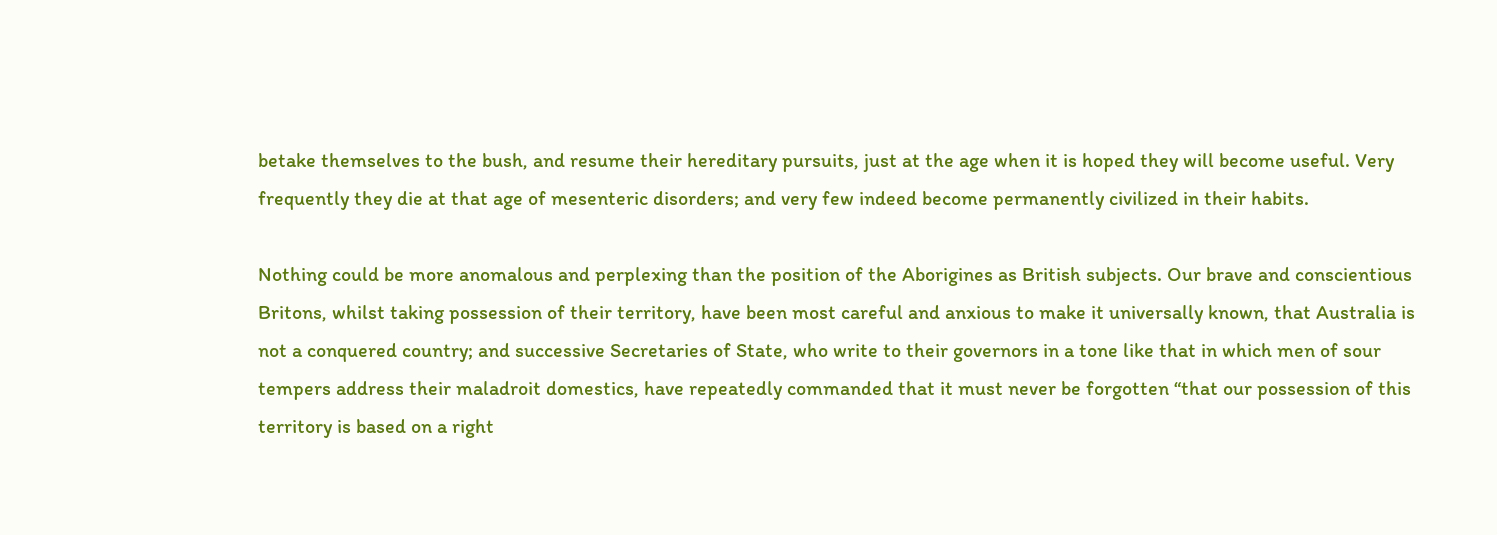betake themselves to the bush, and resume their hereditary pursuits, just at the age when it is hoped they will become useful. Very frequently they die at that age of mesenteric disorders; and very few indeed become permanently civilized in their habits.

Nothing could be more anomalous and perplexing than the position of the Aborigines as British subjects. Our brave and conscientious Britons, whilst taking possession of their territory, have been most careful and anxious to make it universally known, that Australia is not a conquered country; and successive Secretaries of State, who write to their governors in a tone like that in which men of sour tempers address their maladroit domestics, have repeatedly commanded that it must never be forgotten “that our possession of this territory is based on a right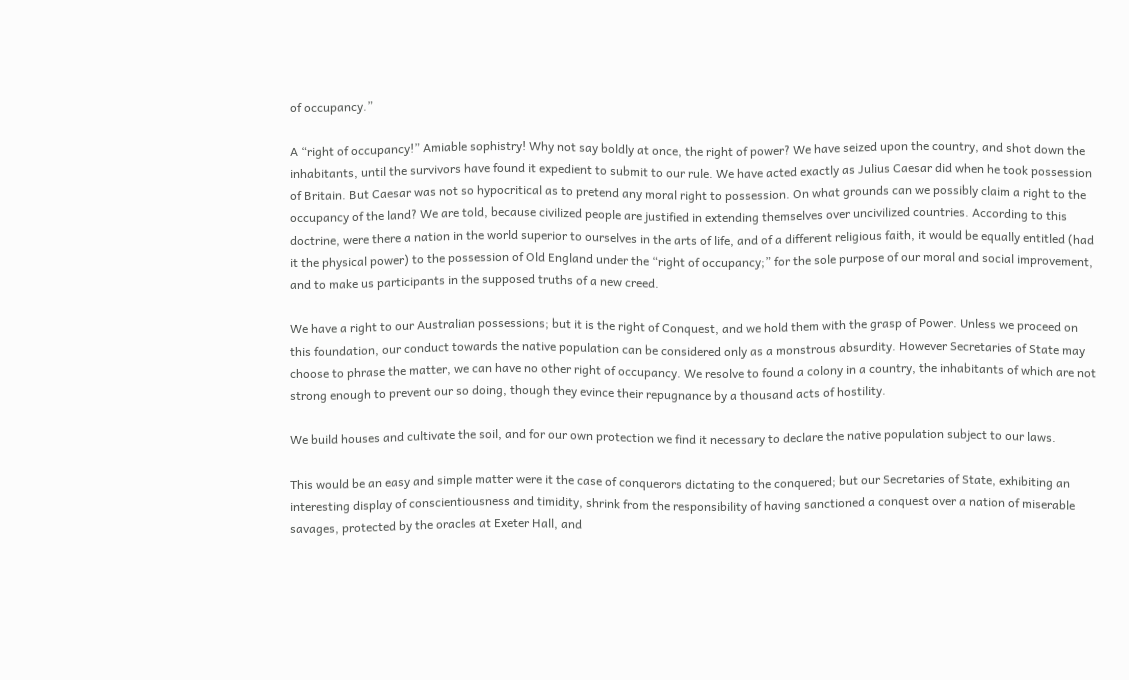of occupancy.”

A “right of occupancy!” Amiable sophistry! Why not say boldly at once, the right of power? We have seized upon the country, and shot down the inhabitants, until the survivors have found it expedient to submit to our rule. We have acted exactly as Julius Caesar did when he took possession of Britain. But Caesar was not so hypocritical as to pretend any moral right to possession. On what grounds can we possibly claim a right to the occupancy of the land? We are told, because civilized people are justified in extending themselves over uncivilized countries. According to this doctrine, were there a nation in the world superior to ourselves in the arts of life, and of a different religious faith, it would be equally entitled (had it the physical power) to the possession of Old England under the “right of occupancy;” for the sole purpose of our moral and social improvement, and to make us participants in the supposed truths of a new creed.

We have a right to our Australian possessions; but it is the right of Conquest, and we hold them with the grasp of Power. Unless we proceed on this foundation, our conduct towards the native population can be considered only as a monstrous absurdity. However Secretaries of State may choose to phrase the matter, we can have no other right of occupancy. We resolve to found a colony in a country, the inhabitants of which are not strong enough to prevent our so doing, though they evince their repugnance by a thousand acts of hostility.

We build houses and cultivate the soil, and for our own protection we find it necessary to declare the native population subject to our laws.

This would be an easy and simple matter were it the case of conquerors dictating to the conquered; but our Secretaries of State, exhibiting an interesting display of conscientiousness and timidity, shrink from the responsibility of having sanctioned a conquest over a nation of miserable savages, protected by the oracles at Exeter Hall, and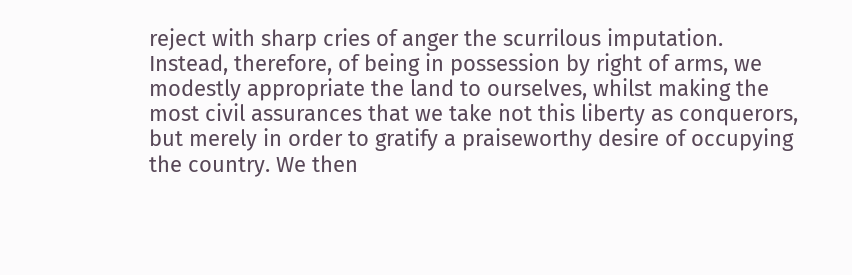reject with sharp cries of anger the scurrilous imputation. Instead, therefore, of being in possession by right of arms, we modestly appropriate the land to ourselves, whilst making the most civil assurances that we take not this liberty as conquerors, but merely in order to gratify a praiseworthy desire of occupying the country. We then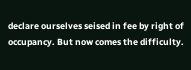declare ourselves seised in fee by right of occupancy. But now comes the difficulty.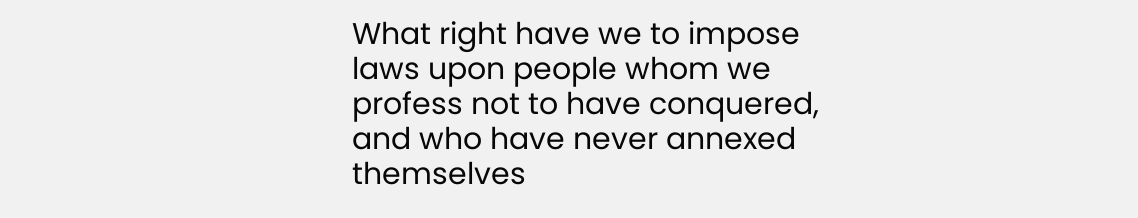What right have we to impose laws upon people whom we profess not to have conquered, and who have never annexed themselves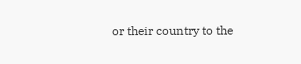or their country to the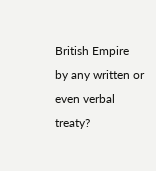British Empire by any written or even verbal treaty?